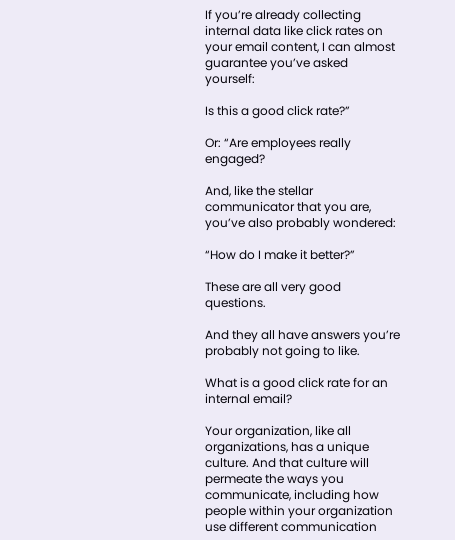If you’re already collecting internal data like click rates on your email content, I can almost guarantee you’ve asked yourself:

Is this a good click rate?”

Or: “Are employees really engaged?

And, like the stellar communicator that you are, you’ve also probably wondered:

“How do I make it better?”

These are all very good questions.

And they all have answers you’re probably not going to like.

What is a good click rate for an internal email?

Your organization, like all organizations, has a unique culture. And that culture will permeate the ways you communicate, including how people within your organization use different communication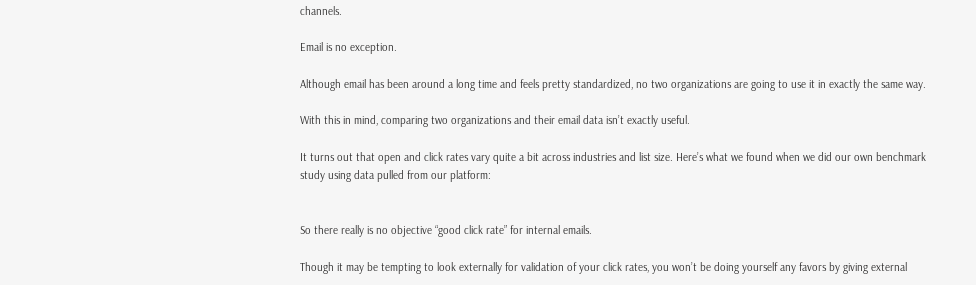channels.

Email is no exception.

Although email has been around a long time and feels pretty standardized, no two organizations are going to use it in exactly the same way.

With this in mind, comparing two organizations and their email data isn’t exactly useful.

It turns out that open and click rates vary quite a bit across industries and list size. Here’s what we found when we did our own benchmark study using data pulled from our platform:


So there really is no objective “good click rate” for internal emails.

Though it may be tempting to look externally for validation of your click rates, you won’t be doing yourself any favors by giving external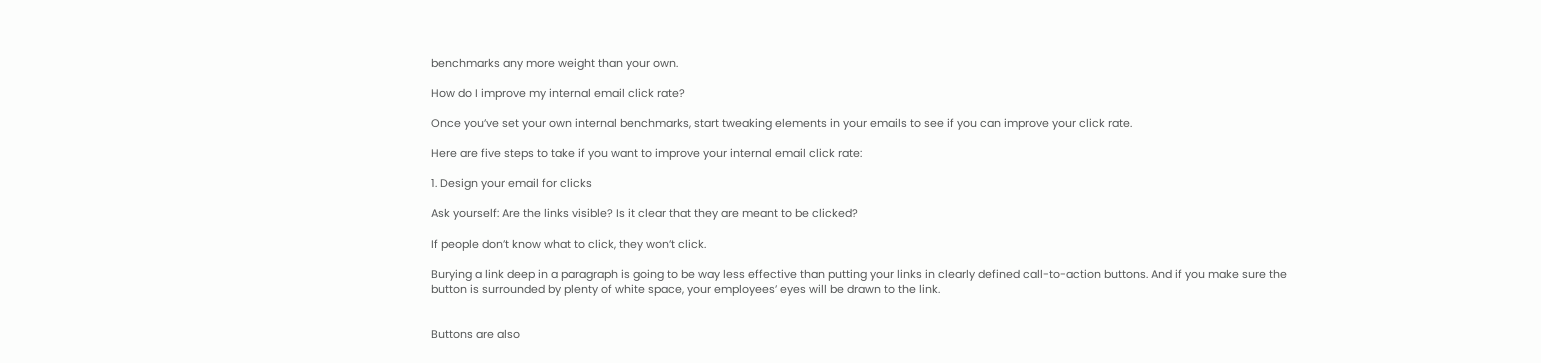benchmarks any more weight than your own.

How do I improve my internal email click rate?

Once you’ve set your own internal benchmarks, start tweaking elements in your emails to see if you can improve your click rate.

Here are five steps to take if you want to improve your internal email click rate:

1. Design your email for clicks

Ask yourself: Are the links visible? Is it clear that they are meant to be clicked?

If people don’t know what to click, they won’t click.

Burying a link deep in a paragraph is going to be way less effective than putting your links in clearly defined call-to-action buttons. And if you make sure the button is surrounded by plenty of white space, your employees’ eyes will be drawn to the link.


Buttons are also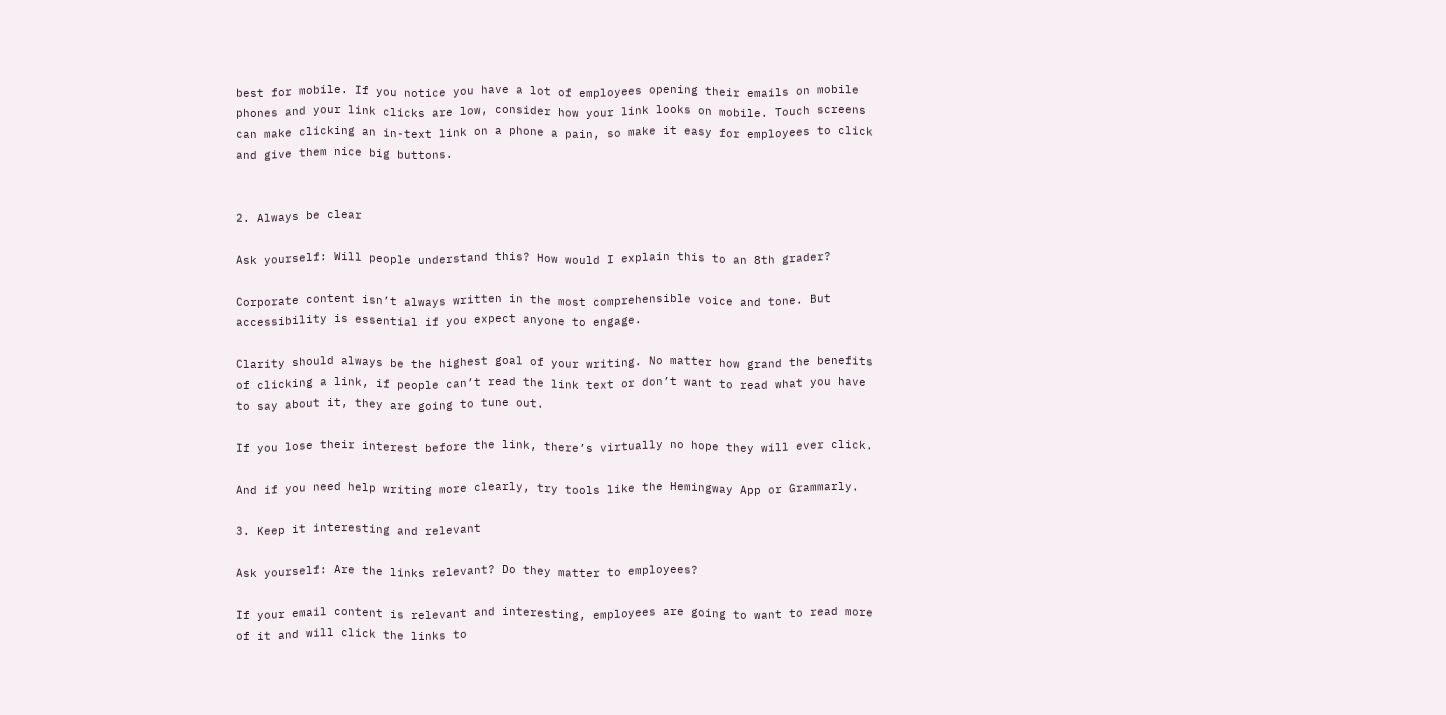best for mobile. If you notice you have a lot of employees opening their emails on mobile phones and your link clicks are low, consider how your link looks on mobile. Touch screens can make clicking an in-text link on a phone a pain, so make it easy for employees to click and give them nice big buttons.


2. Always be clear

Ask yourself: Will people understand this? How would I explain this to an 8th grader?

Corporate content isn’t always written in the most comprehensible voice and tone. But accessibility is essential if you expect anyone to engage.

Clarity should always be the highest goal of your writing. No matter how grand the benefits of clicking a link, if people can’t read the link text or don’t want to read what you have to say about it, they are going to tune out.

If you lose their interest before the link, there’s virtually no hope they will ever click.

And if you need help writing more clearly, try tools like the Hemingway App or Grammarly.

3. Keep it interesting and relevant

Ask yourself: Are the links relevant? Do they matter to employees?

If your email content is relevant and interesting, employees are going to want to read more of it and will click the links to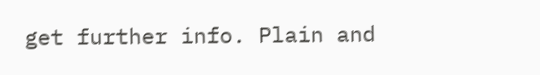get further info. Plain and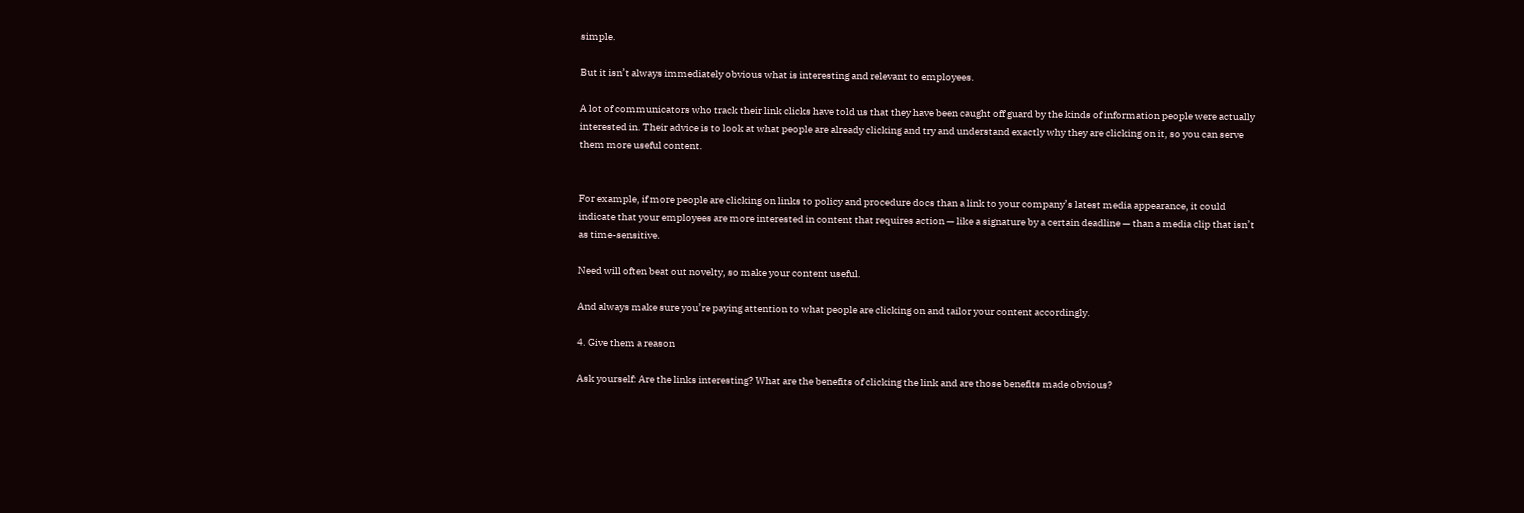simple.

But it isn’t always immediately obvious what is interesting and relevant to employees.

A lot of communicators who track their link clicks have told us that they have been caught off guard by the kinds of information people were actually interested in. Their advice is to look at what people are already clicking and try and understand exactly why they are clicking on it, so you can serve them more useful content.


For example, if more people are clicking on links to policy and procedure docs than a link to your company’s latest media appearance, it could indicate that your employees are more interested in content that requires action — like a signature by a certain deadline — than a media clip that isn’t as time-sensitive.

Need will often beat out novelty, so make your content useful.

And always make sure you’re paying attention to what people are clicking on and tailor your content accordingly.

4. Give them a reason

Ask yourself: Are the links interesting? What are the benefits of clicking the link and are those benefits made obvious?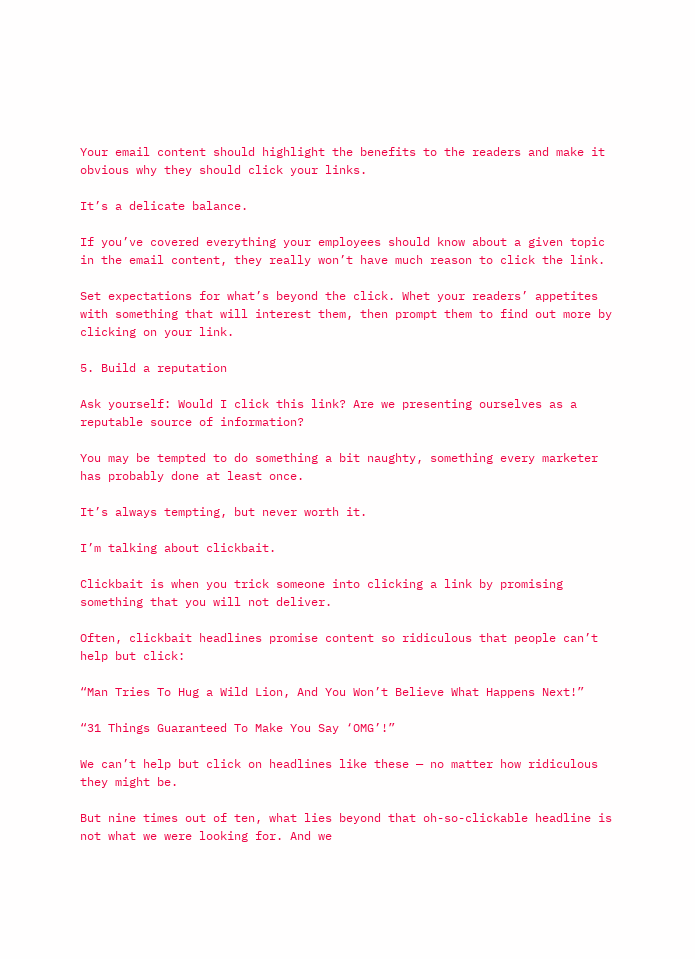Your email content should highlight the benefits to the readers and make it obvious why they should click your links.

It’s a delicate balance.

If you’ve covered everything your employees should know about a given topic in the email content, they really won’t have much reason to click the link.

Set expectations for what’s beyond the click. Whet your readers’ appetites with something that will interest them, then prompt them to find out more by clicking on your link.

5. Build a reputation

Ask yourself: Would I click this link? Are we presenting ourselves as a reputable source of information?

You may be tempted to do something a bit naughty, something every marketer has probably done at least once.

It’s always tempting, but never worth it.

I’m talking about clickbait.

Clickbait is when you trick someone into clicking a link by promising something that you will not deliver.

Often, clickbait headlines promise content so ridiculous that people can’t help but click:

“Man Tries To Hug a Wild Lion, And You Won’t Believe What Happens Next!”

“31 Things Guaranteed To Make You Say ‘OMG’!”

We can’t help but click on headlines like these — no matter how ridiculous they might be.

But nine times out of ten, what lies beyond that oh-so-clickable headline is not what we were looking for. And we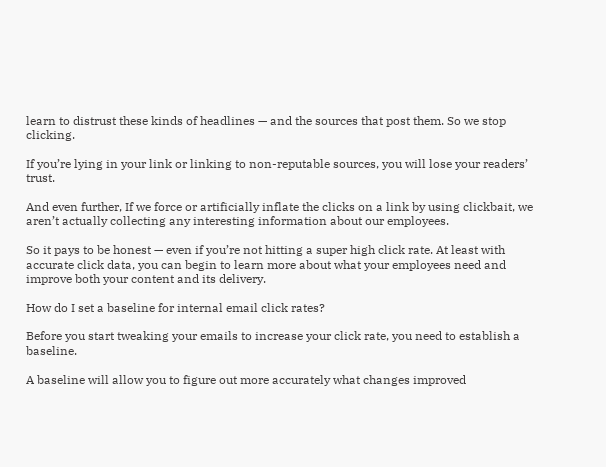learn to distrust these kinds of headlines — and the sources that post them. So we stop clicking.

If you’re lying in your link or linking to non-reputable sources, you will lose your readers’ trust.

And even further, If we force or artificially inflate the clicks on a link by using clickbait, we aren’t actually collecting any interesting information about our employees.

So it pays to be honest — even if you’re not hitting a super high click rate. At least with accurate click data, you can begin to learn more about what your employees need and improve both your content and its delivery.

How do I set a baseline for internal email click rates?

Before you start tweaking your emails to increase your click rate, you need to establish a baseline.

A baseline will allow you to figure out more accurately what changes improved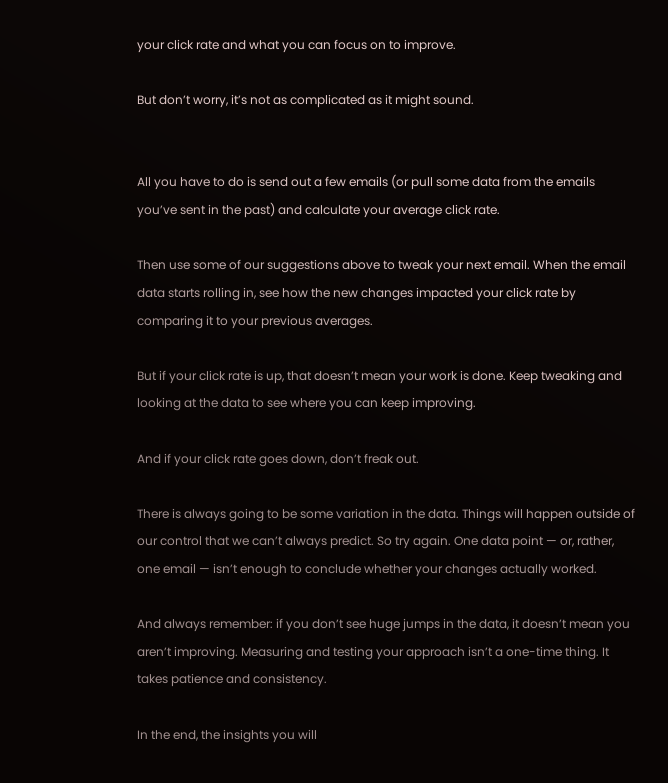your click rate and what you can focus on to improve.

But don’t worry, it’s not as complicated as it might sound.


All you have to do is send out a few emails (or pull some data from the emails you’ve sent in the past) and calculate your average click rate.

Then use some of our suggestions above to tweak your next email. When the email data starts rolling in, see how the new changes impacted your click rate by comparing it to your previous averages.

But if your click rate is up, that doesn’t mean your work is done. Keep tweaking and looking at the data to see where you can keep improving.

And if your click rate goes down, don’t freak out.

There is always going to be some variation in the data. Things will happen outside of our control that we can’t always predict. So try again. One data point — or, rather, one email — isn’t enough to conclude whether your changes actually worked.

And always remember: if you don’t see huge jumps in the data, it doesn’t mean you aren’t improving. Measuring and testing your approach isn’t a one-time thing. It takes patience and consistency.

In the end, the insights you will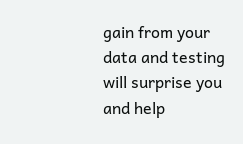gain from your data and testing will surprise you and help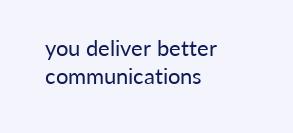you deliver better communications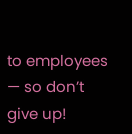to employees — so don’t give up!